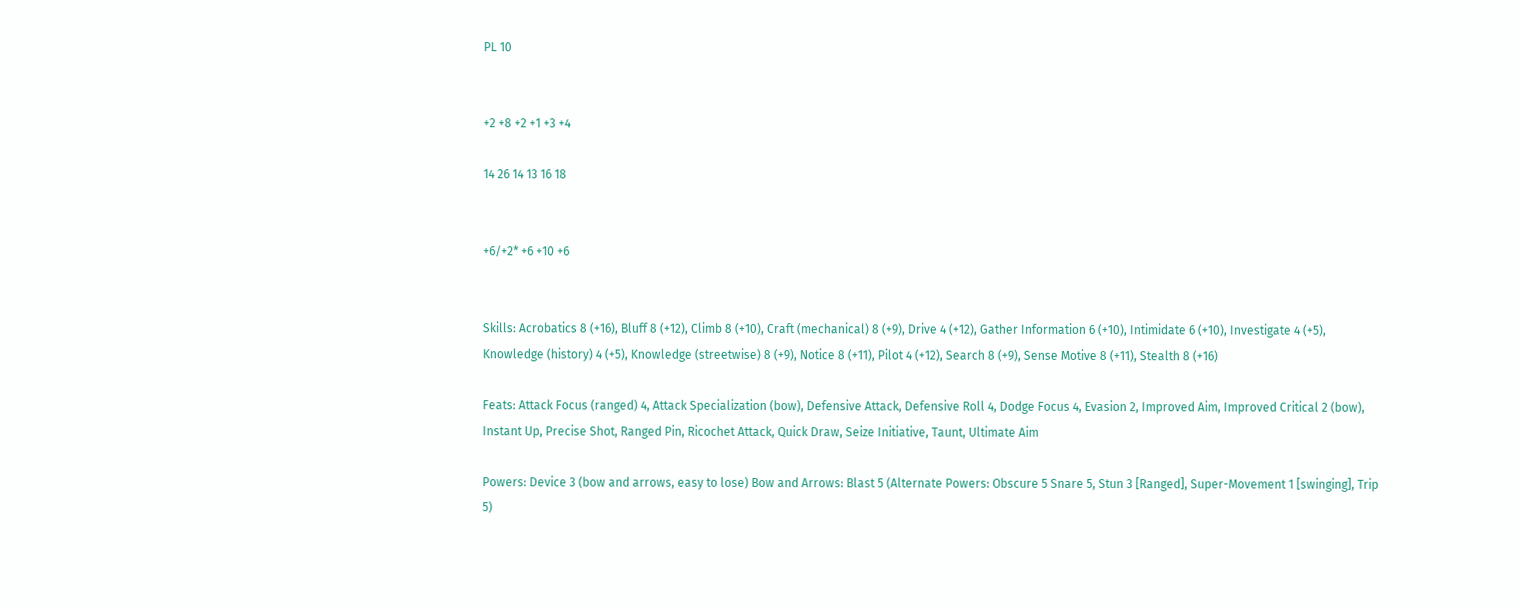PL 10


+2 +8 +2 +1 +3 +4

14 26 14 13 16 18


+6/+2* +6 +10 +6


Skills: Acrobatics 8 (+16), Bluff 8 (+12), Climb 8 (+10), Craft (mechanical) 8 (+9), Drive 4 (+12), Gather Information 6 (+10), Intimidate 6 (+10), Investigate 4 (+5), Knowledge (history) 4 (+5), Knowledge (streetwise) 8 (+9), Notice 8 (+11), Pilot 4 (+12), Search 8 (+9), Sense Motive 8 (+11), Stealth 8 (+16)

Feats: Attack Focus (ranged) 4, Attack Specialization (bow), Defensive Attack, Defensive Roll 4, Dodge Focus 4, Evasion 2, Improved Aim, Improved Critical 2 (bow), Instant Up, Precise Shot, Ranged Pin, Ricochet Attack, Quick Draw, Seize Initiative, Taunt, Ultimate Aim

Powers: Device 3 (bow and arrows, easy to lose) Bow and Arrows: Blast 5 (Alternate Powers: Obscure 5 Snare 5, Stun 3 [Ranged], Super-Movement 1 [swinging], Trip 5)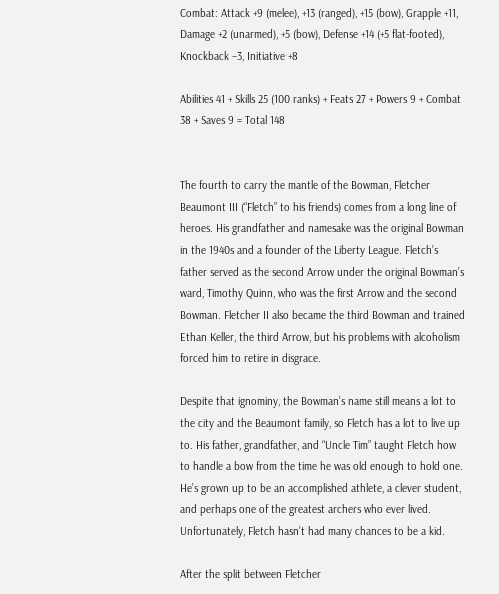Combat: Attack +9 (melee), +13 (ranged), +15 (bow), Grapple +11, Damage +2 (unarmed), +5 (bow), Defense +14 (+5 flat-footed), Knockback –3, Initiative +8

Abilities 41 + Skills 25 (100 ranks) + Feats 27 + Powers 9 + Combat 38 + Saves 9 = Total 148


The fourth to carry the mantle of the Bowman, Fletcher Beaumont III (“Fletch” to his friends) comes from a long line of heroes. His grandfather and namesake was the original Bowman in the 1940s and a founder of the Liberty League. Fletch’s father served as the second Arrow under the original Bowman’s ward, Timothy Quinn, who was the first Arrow and the second Bowman. Fletcher II also became the third Bowman and trained Ethan Keller, the third Arrow, but his problems with alcoholism forced him to retire in disgrace.

Despite that ignominy, the Bowman’s name still means a lot to the city and the Beaumont family, so Fletch has a lot to live up to. His father, grandfather, and “Uncle Tim” taught Fletch how to handle a bow from the time he was old enough to hold one. He’s grown up to be an accomplished athlete, a clever student, and perhaps one of the greatest archers who ever lived. Unfortunately, Fletch hasn’t had many chances to be a kid.

After the split between Fletcher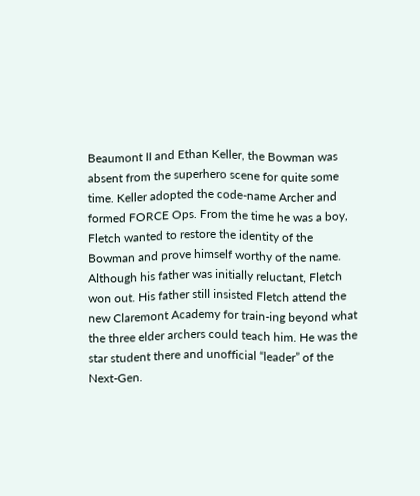Beaumont II and Ethan Keller, the Bowman was absent from the superhero scene for quite some time. Keller adopted the code-name Archer and formed FORCE Ops. From the time he was a boy, Fletch wanted to restore the identity of the Bowman and prove himself worthy of the name. Although his father was initially reluctant, Fletch won out. His father still insisted Fletch attend the new Claremont Academy for train-ing beyond what the three elder archers could teach him. He was the star student there and unofficial “leader” of the Next-Gen.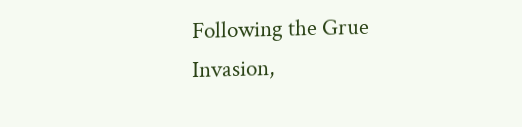Following the Grue Invasion,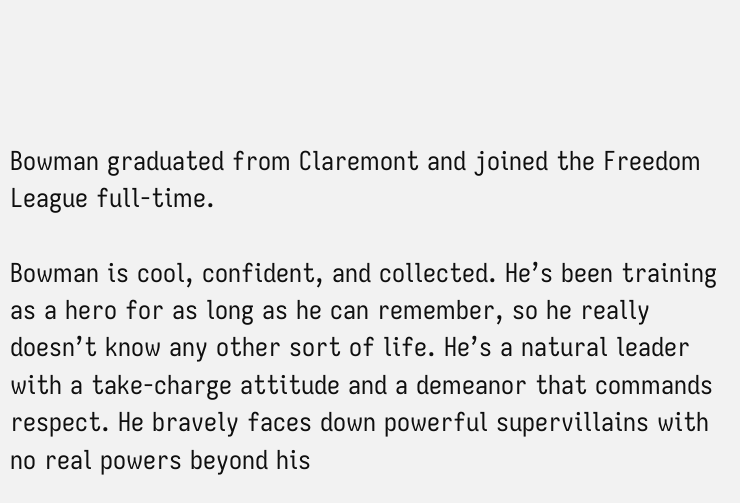Bowman graduated from Claremont and joined the Freedom League full-time.

Bowman is cool, confident, and collected. He’s been training as a hero for as long as he can remember, so he really doesn’t know any other sort of life. He’s a natural leader with a take-charge attitude and a demeanor that commands respect. He bravely faces down powerful supervillains with no real powers beyond his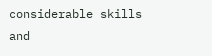considerable skills and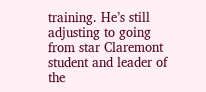training. He’s still adjusting to going from star Claremont student and leader of the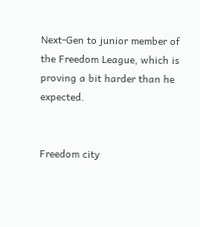Next-Gen to junior member of the Freedom League, which is proving a bit harder than he expected.


Freedom city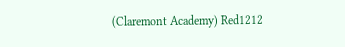(Claremont Academy) Red1212